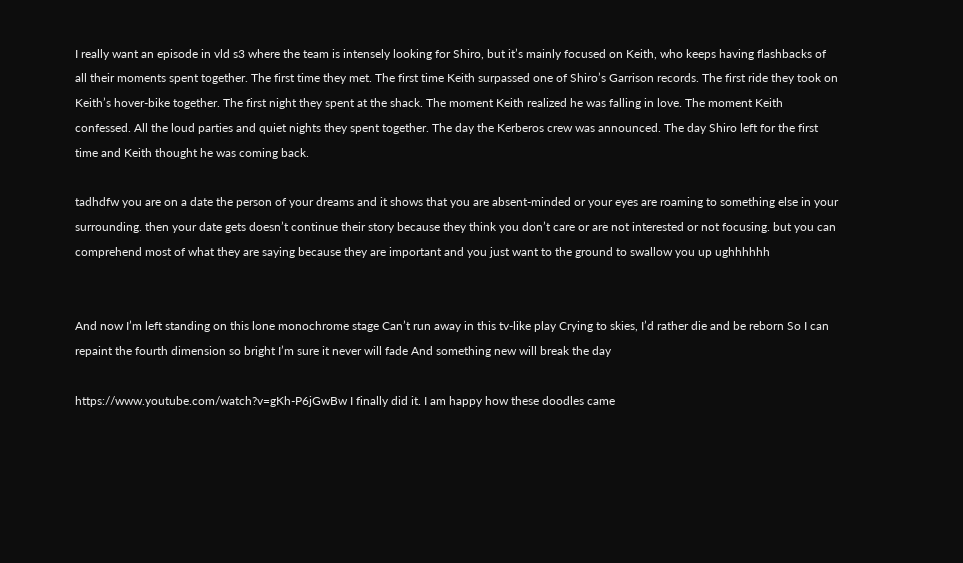I really want an episode in vld s3 where the team is intensely looking for Shiro, but it’s mainly focused on Keith, who keeps having flashbacks of all their moments spent together. The first time they met. The first time Keith surpassed one of Shiro’s Garrison records. The first ride they took on Keith’s hover-bike together. The first night they spent at the shack. The moment Keith realized he was falling in love. The moment Keith confessed. All the loud parties and quiet nights they spent together. The day the Kerberos crew was announced. The day Shiro left for the first time and Keith thought he was coming back.

tadhdfw you are on a date the person of your dreams and it shows that you are absent-minded or your eyes are roaming to something else in your surrounding. then your date gets doesn’t continue their story because they think you don’t care or are not interested or not focusing. but you can comprehend most of what they are saying because they are important and you just want to the ground to swallow you up ughhhhhh


And now I’m left standing on this lone monochrome stage Can’t run away in this tv-like play Crying to skies, I’d rather die and be reborn So I can repaint the fourth dimension so bright I’m sure it never will fade And something new will break the day

https://www.youtube.com/watch?v=gKh-P6jGwBw I finally did it. I am happy how these doodles came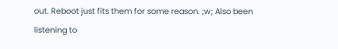out. Reboot just fits them for some reason. ;w; Also been listening to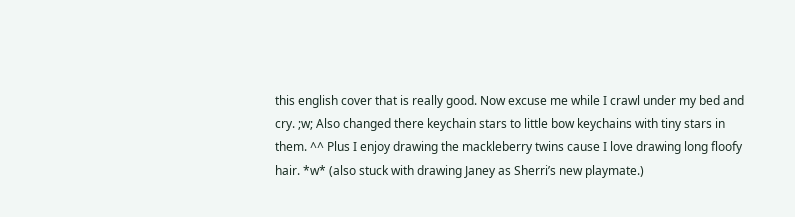this english cover that is really good. Now excuse me while I crawl under my bed and cry. ;w; Also changed there keychain stars to little bow keychains with tiny stars in them. ^^ Plus I enjoy drawing the mackleberry twins cause I love drawing long floofy hair. *w* (also stuck with drawing Janey as Sherri’s new playmate.)